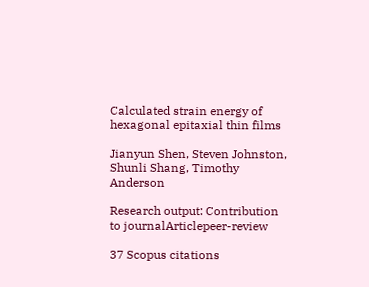Calculated strain energy of hexagonal epitaxial thin films

Jianyun Shen, Steven Johnston, Shunli Shang, Timothy Anderson

Research output: Contribution to journalArticlepeer-review

37 Scopus citations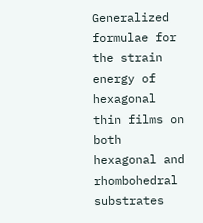Generalized formulae for the strain energy of hexagonal thin films on both hexagonal and rhombohedral substrates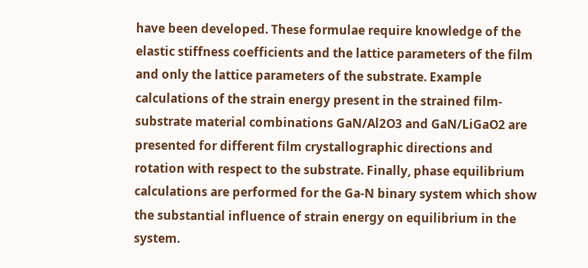have been developed. These formulae require knowledge of the elastic stiffness coefficients and the lattice parameters of the film and only the lattice parameters of the substrate. Example calculations of the strain energy present in the strained film-substrate material combinations GaN/Al2O3 and GaN/LiGaO2 are presented for different film crystallographic directions and rotation with respect to the substrate. Finally, phase equilibrium calculations are performed for the Ga-N binary system which show the substantial influence of strain energy on equilibrium in the system.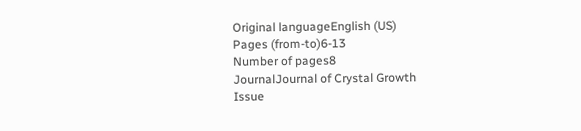Original languageEnglish (US)
Pages (from-to)6-13
Number of pages8
JournalJournal of Crystal Growth
Issue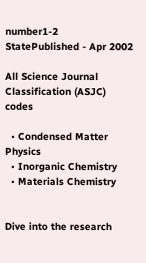number1-2
StatePublished - Apr 2002

All Science Journal Classification (ASJC) codes

  • Condensed Matter Physics
  • Inorganic Chemistry
  • Materials Chemistry


Dive into the research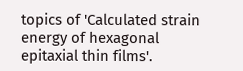topics of 'Calculated strain energy of hexagonal epitaxial thin films'.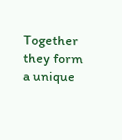Together they form a unique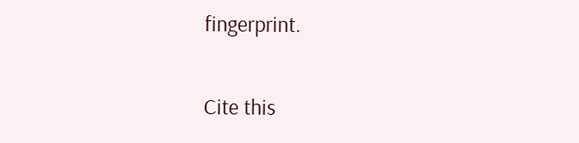fingerprint.

Cite this